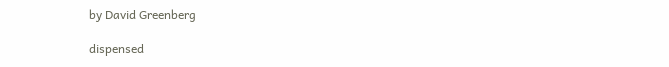by David Greenberg

dispensed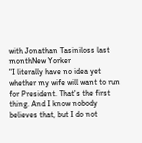with Jonathan Tasiniloss last monthNew Yorker
"I literally have no idea yet whether my wife will want to run for President. That's the first thing. And I know nobody believes that, but I do not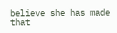believe she has made that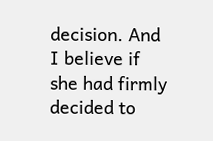decision. And I believe if she had firmly decided to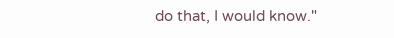do that, I would know."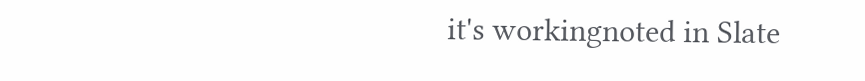it's workingnoted in Slate